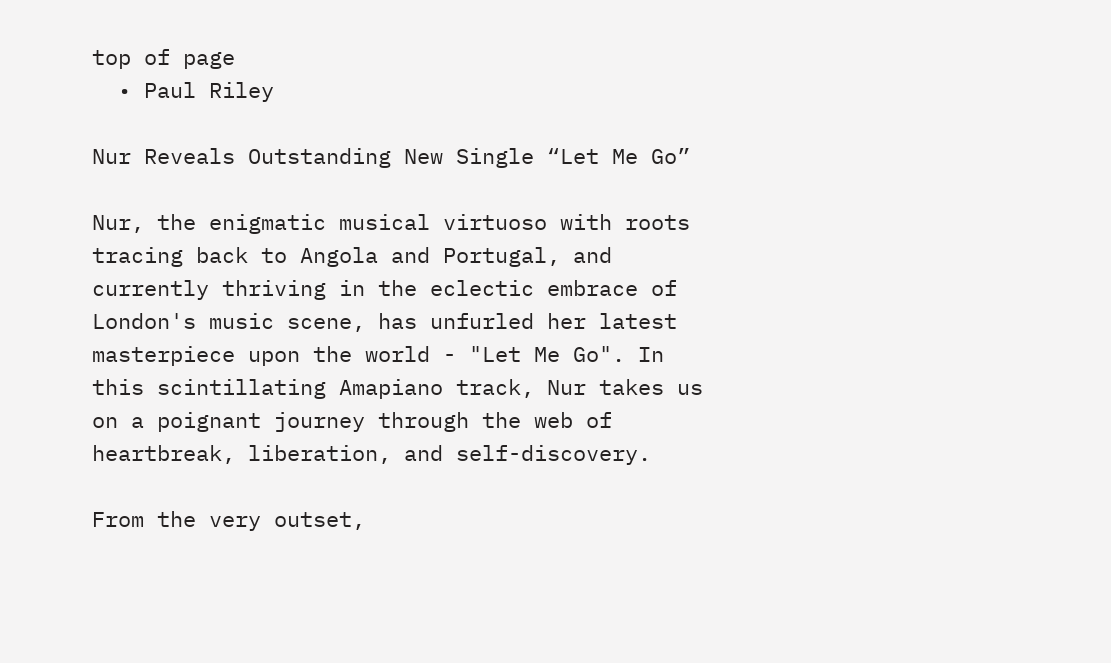top of page
  • Paul Riley

Nur Reveals Outstanding New Single “Let Me Go”

Nur, the enigmatic musical virtuoso with roots tracing back to Angola and Portugal, and currently thriving in the eclectic embrace of London's music scene, has unfurled her latest masterpiece upon the world - "Let Me Go". In this scintillating Amapiano track, Nur takes us on a poignant journey through the web of heartbreak, liberation, and self-discovery.

From the very outset,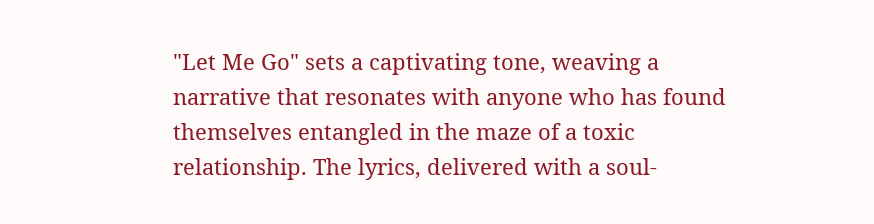"Let Me Go" sets a captivating tone, weaving a narrative that resonates with anyone who has found themselves entangled in the maze of a toxic relationship. The lyrics, delivered with a soul-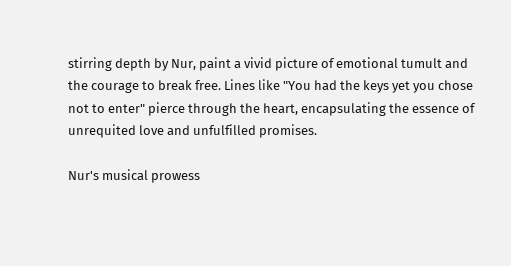stirring depth by Nur, paint a vivid picture of emotional tumult and the courage to break free. Lines like "You had the keys yet you chose not to enter" pierce through the heart, encapsulating the essence of unrequited love and unfulfilled promises.

Nur's musical prowess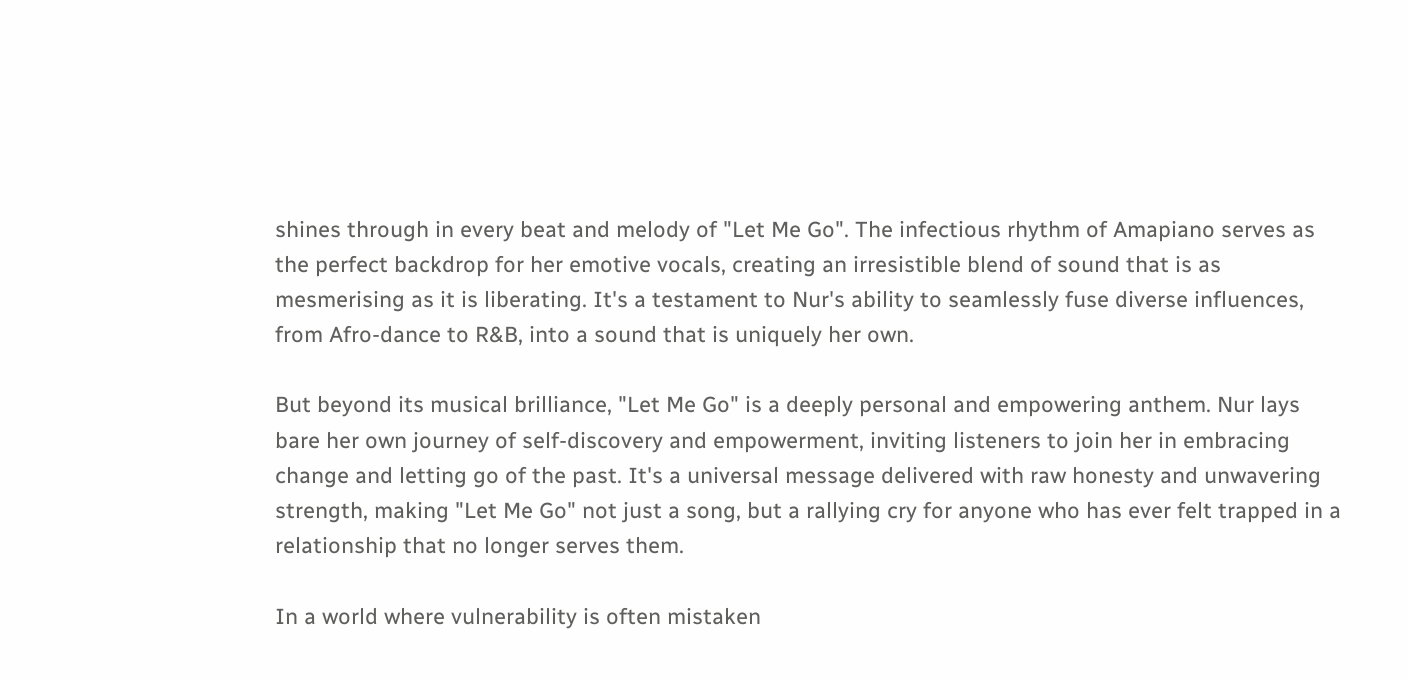shines through in every beat and melody of "Let Me Go". The infectious rhythm of Amapiano serves as the perfect backdrop for her emotive vocals, creating an irresistible blend of sound that is as mesmerising as it is liberating. It's a testament to Nur's ability to seamlessly fuse diverse influences, from Afro-dance to R&B, into a sound that is uniquely her own.

But beyond its musical brilliance, "Let Me Go" is a deeply personal and empowering anthem. Nur lays bare her own journey of self-discovery and empowerment, inviting listeners to join her in embracing change and letting go of the past. It's a universal message delivered with raw honesty and unwavering strength, making "Let Me Go" not just a song, but a rallying cry for anyone who has ever felt trapped in a relationship that no longer serves them.

In a world where vulnerability is often mistaken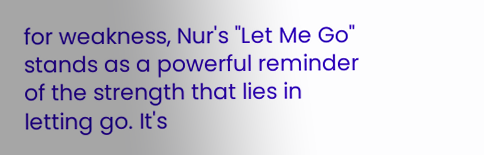for weakness, Nur's "Let Me Go" stands as a powerful reminder of the strength that lies in letting go. It's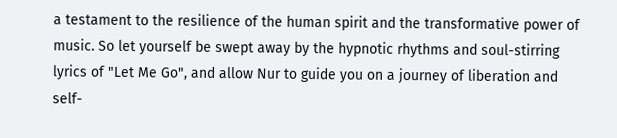a testament to the resilience of the human spirit and the transformative power of music. So let yourself be swept away by the hypnotic rhythms and soul-stirring lyrics of "Let Me Go", and allow Nur to guide you on a journey of liberation and self-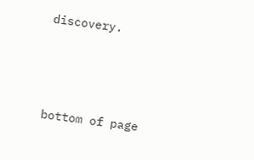discovery.



bottom of page